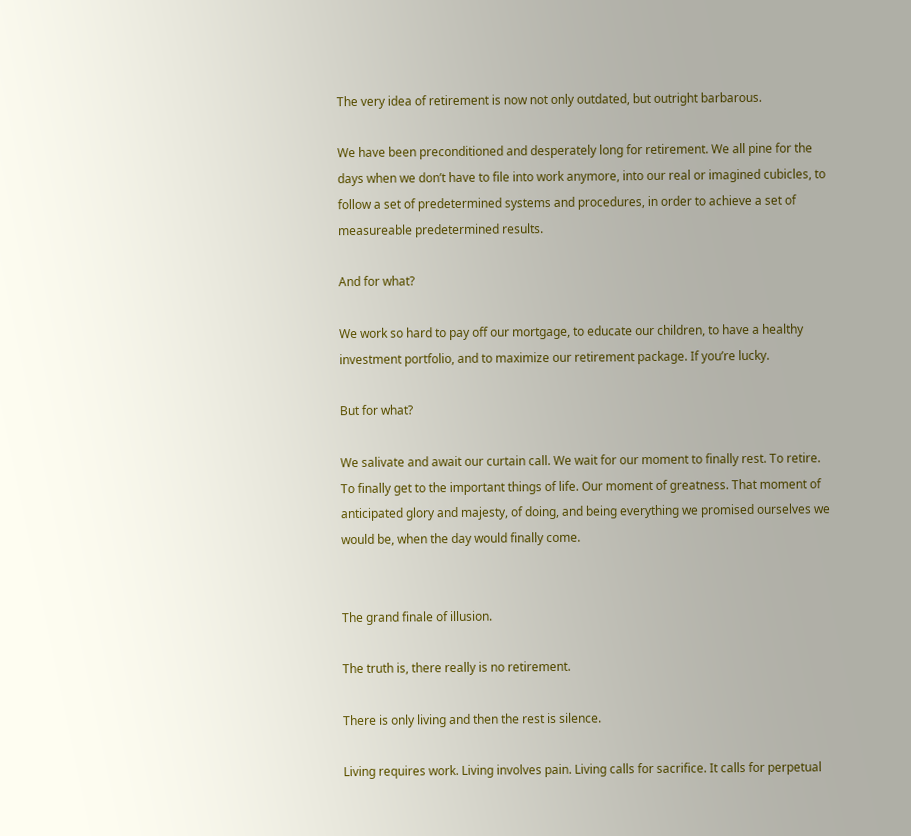The very idea of retirement is now not only outdated, but outright barbarous.

We have been preconditioned and desperately long for retirement. We all pine for the days when we don’t have to file into work anymore, into our real or imagined cubicles, to follow a set of predetermined systems and procedures, in order to achieve a set of measureable predetermined results.

And for what?

We work so hard to pay off our mortgage, to educate our children, to have a healthy investment portfolio, and to maximize our retirement package. If you’re lucky.

But for what?

We salivate and await our curtain call. We wait for our moment to finally rest. To retire. To finally get to the important things of life. Our moment of greatness. That moment of anticipated glory and majesty, of doing, and being everything we promised ourselves we would be, when the day would finally come.


The grand finale of illusion.

The truth is, there really is no retirement.

There is only living and then the rest is silence.

Living requires work. Living involves pain. Living calls for sacrifice. It calls for perpetual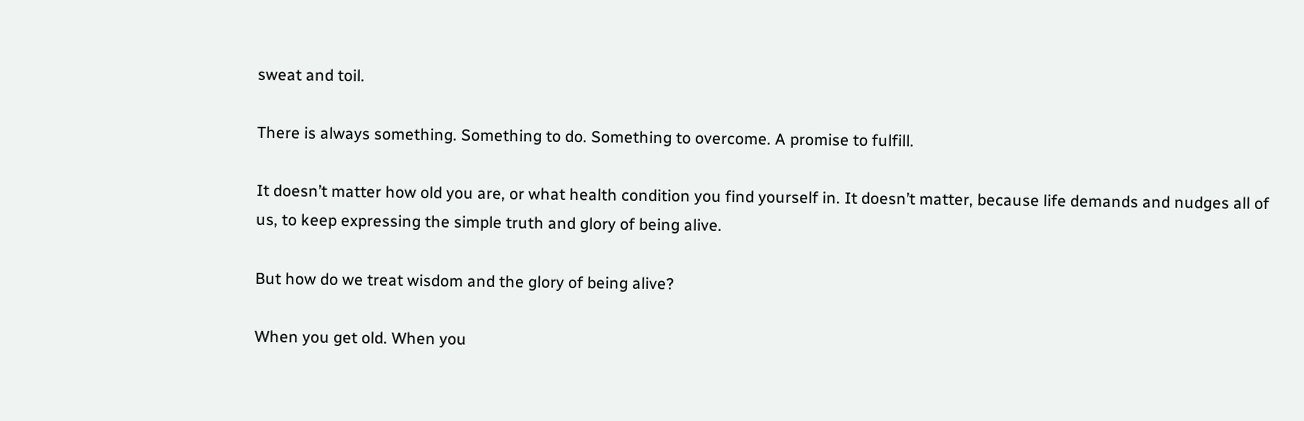sweat and toil.

There is always something. Something to do. Something to overcome. A promise to fulfill.

It doesn’t matter how old you are, or what health condition you find yourself in. It doesn’t matter, because life demands and nudges all of us, to keep expressing the simple truth and glory of being alive.

But how do we treat wisdom and the glory of being alive?

When you get old. When you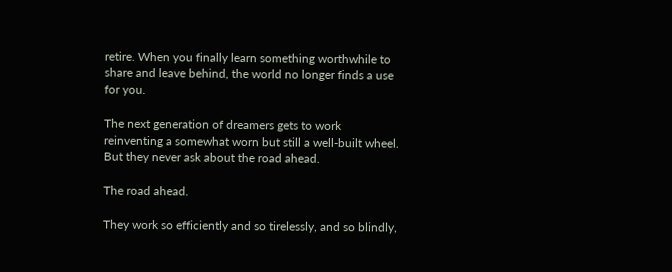retire. When you finally learn something worthwhile to share and leave behind, the world no longer finds a use for you.

The next generation of dreamers gets to work reinventing a somewhat worn but still a well-built wheel. But they never ask about the road ahead.

The road ahead.

They work so efficiently and so tirelessly, and so blindly,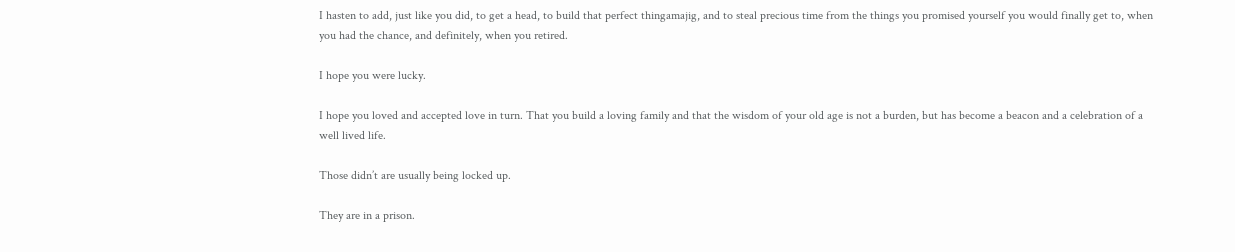I hasten to add, just like you did, to get a head, to build that perfect thingamajig, and to steal precious time from the things you promised yourself you would finally get to, when you had the chance, and definitely, when you retired.

I hope you were lucky.

I hope you loved and accepted love in turn. That you build a loving family and that the wisdom of your old age is not a burden, but has become a beacon and a celebration of a well lived life.

Those didn’t are usually being locked up.

They are in a prison.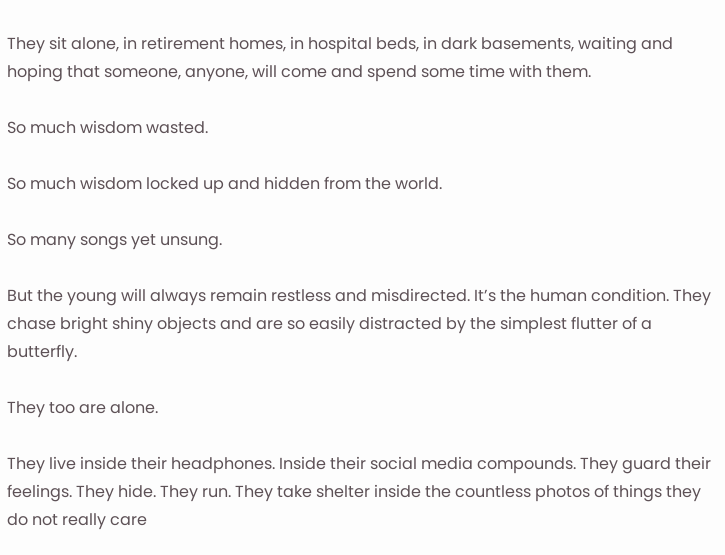They sit alone, in retirement homes, in hospital beds, in dark basements, waiting and hoping that someone, anyone, will come and spend some time with them.

So much wisdom wasted.

So much wisdom locked up and hidden from the world.

So many songs yet unsung.

But the young will always remain restless and misdirected. It’s the human condition. They chase bright shiny objects and are so easily distracted by the simplest flutter of a butterfly.

They too are alone.

They live inside their headphones. Inside their social media compounds. They guard their feelings. They hide. They run. They take shelter inside the countless photos of things they do not really care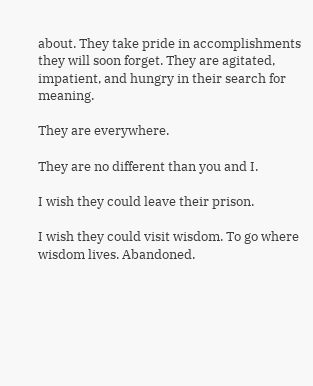about. They take pride in accomplishments they will soon forget. They are agitated, impatient, and hungry in their search for meaning.

They are everywhere.

They are no different than you and I.

I wish they could leave their prison.

I wish they could visit wisdom. To go where wisdom lives. Abandoned.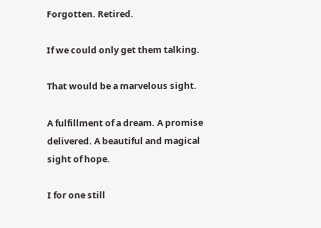Forgotten. Retired.

If we could only get them talking.

That would be a marvelous sight.

A fulfillment of a dream. A promise delivered. A beautiful and magical sight of hope.

I for one still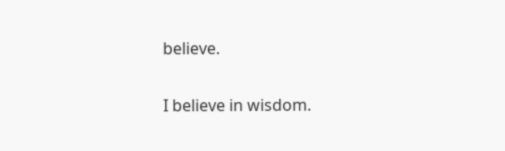believe.

I believe in wisdom.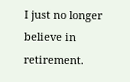I just no longer believe in retirement.